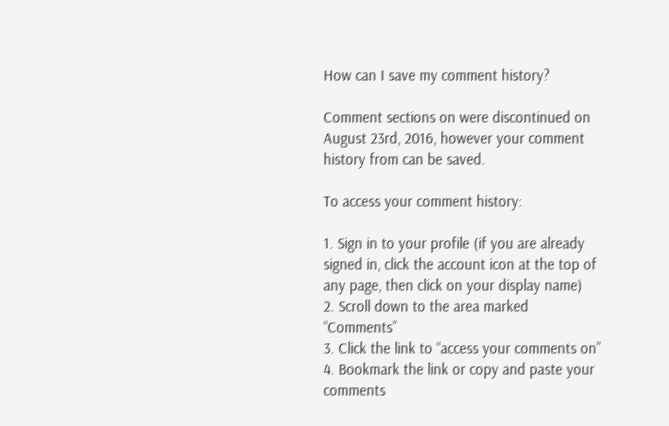How can I save my comment history?

Comment sections on were discontinued on August 23rd, 2016, however your comment history from can be saved.

To access your comment history:

1. Sign in to your profile (if you are already signed in, click the account icon at the top of any page, then click on your display name)
2. Scroll down to the area marked “Comments”
3. Click the link to “access your comments on”
4. Bookmark the link or copy and paste your comments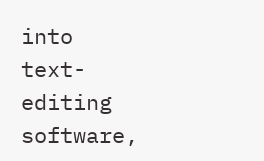into text-editing software,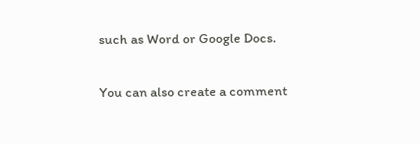such as Word or Google Docs.

You can also create a comment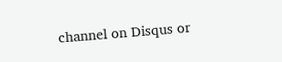channel on Disqus or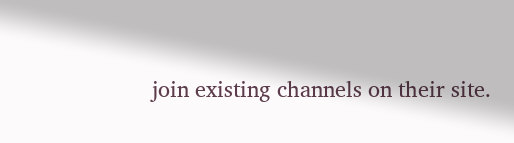join existing channels on their site.